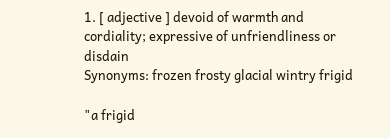1. [ adjective ] devoid of warmth and cordiality; expressive of unfriendliness or disdain
Synonyms: frozen frosty glacial wintry frigid

"a frigid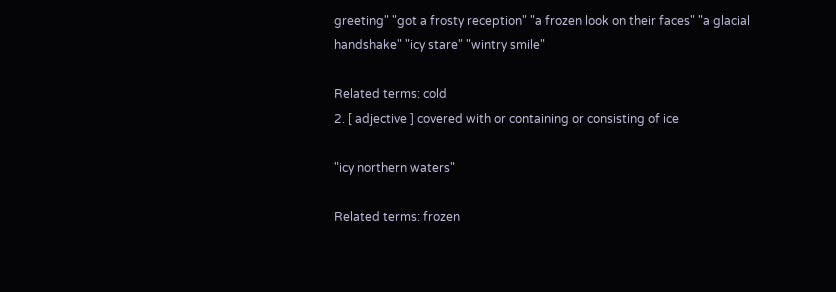greeting" "got a frosty reception" "a frozen look on their faces" "a glacial handshake" "icy stare" "wintry smile"

Related terms: cold
2. [ adjective ] covered with or containing or consisting of ice

"icy northern waters"

Related terms: frozen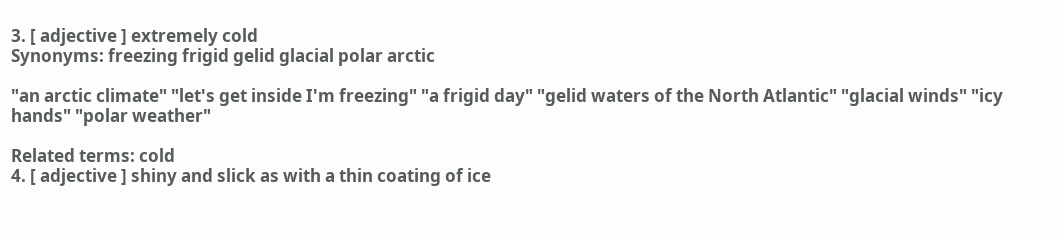3. [ adjective ] extremely cold
Synonyms: freezing frigid gelid glacial polar arctic

"an arctic climate" "let's get inside I'm freezing" "a frigid day" "gelid waters of the North Atlantic" "glacial winds" "icy hands" "polar weather"

Related terms: cold
4. [ adjective ] shiny and slick as with a thin coating of ice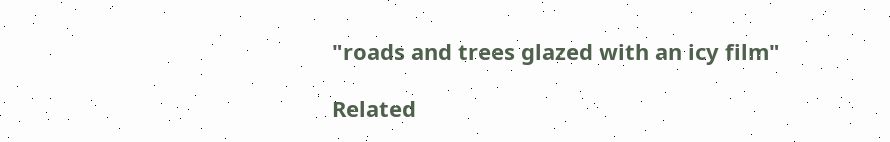"roads and trees glazed with an icy film"

Related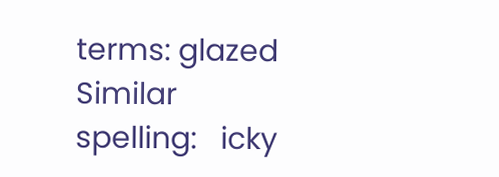terms: glazed
Similar spelling:   icky